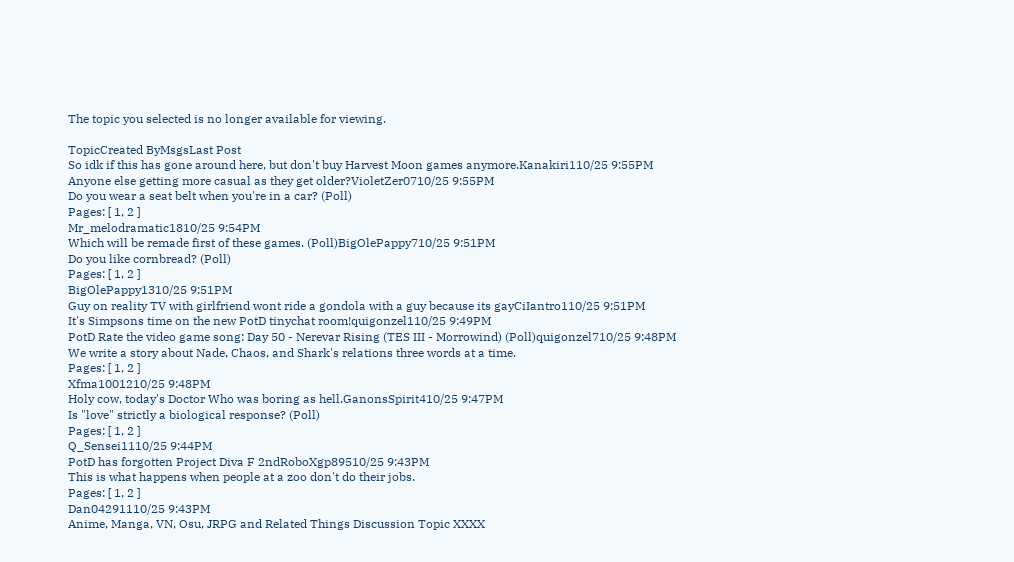The topic you selected is no longer available for viewing.

TopicCreated ByMsgsLast Post
So idk if this has gone around here, but don't buy Harvest Moon games anymore.Kanakiri110/25 9:55PM
Anyone else getting more casual as they get older?VioletZer0710/25 9:55PM
Do you wear a seat belt when you're in a car? (Poll)
Pages: [ 1, 2 ]
Mr_melodramatic1810/25 9:54PM
Which will be remade first of these games. (Poll)BigOlePappy710/25 9:51PM
Do you like cornbread? (Poll)
Pages: [ 1, 2 ]
BigOlePappy1310/25 9:51PM
Guy on reality TV with girlfriend wont ride a gondola with a guy because its gayCiIantro110/25 9:51PM
It's Simpsons time on the new PotD tinychat room!quigonzel110/25 9:49PM
PotD Rate the video game song: Day 50 - Nerevar Rising (TES III - Morrowind) (Poll)quigonzel710/25 9:48PM
We write a story about Nade, Chaos, and Shark's relations three words at a time.
Pages: [ 1, 2 ]
Xfma1001210/25 9:48PM
Holy cow, today's Doctor Who was boring as hell.GanonsSpirit410/25 9:47PM
Is "love" strictly a biological response? (Poll)
Pages: [ 1, 2 ]
Q_Sensei1110/25 9:44PM
PotD has forgotten Project Diva F 2ndRoboXgp89510/25 9:43PM
This is what happens when people at a zoo don't do their jobs.
Pages: [ 1, 2 ]
Dan04291110/25 9:43PM
Anime, Manga, VN, Osu, JRPG and Related Things Discussion Topic XXXX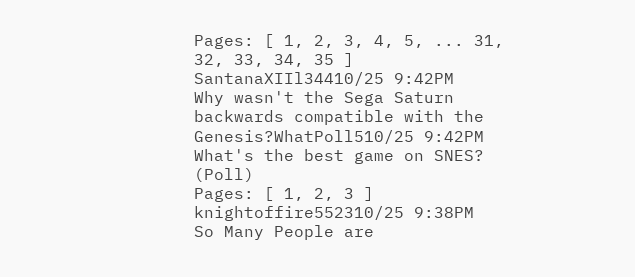Pages: [ 1, 2, 3, 4, 5, ... 31, 32, 33, 34, 35 ]
SantanaXIIl34410/25 9:42PM
Why wasn't the Sega Saturn backwards compatible with the Genesis?WhatPoll510/25 9:42PM
What's the best game on SNES? (Poll)
Pages: [ 1, 2, 3 ]
knightoffire552310/25 9:38PM
So Many People are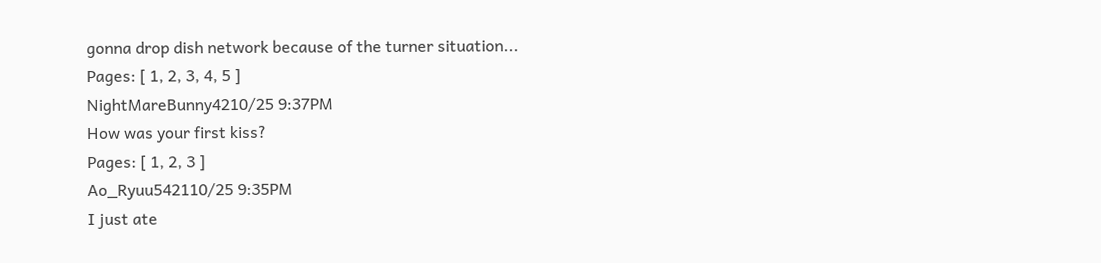gonna drop dish network because of the turner situation...
Pages: [ 1, 2, 3, 4, 5 ]
NightMareBunny4210/25 9:37PM
How was your first kiss?
Pages: [ 1, 2, 3 ]
Ao_Ryuu542110/25 9:35PM
I just ate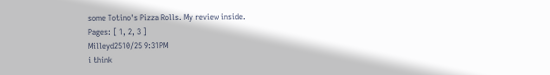some Totino's Pizza Rolls. My review inside.
Pages: [ 1, 2, 3 ]
Milleyd2510/25 9:31PM
i think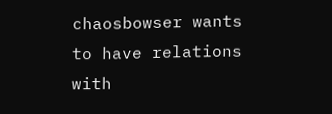chaosbowser wants to have relations with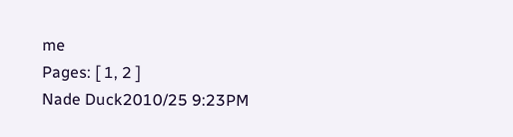me
Pages: [ 1, 2 ]
Nade Duck2010/25 9:23PM